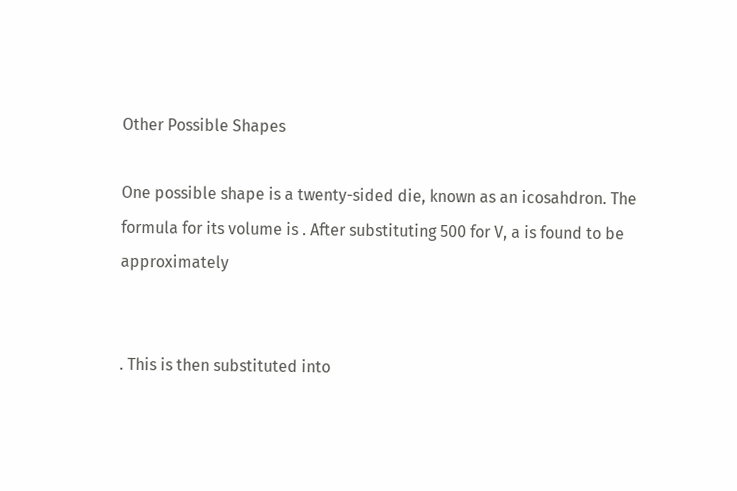Other Possible Shapes

One possible shape is a twenty-sided die, known as an icosahdron. The formula for its volume is . After substituting 500 for V, a is found to be approximately


. This is then substituted into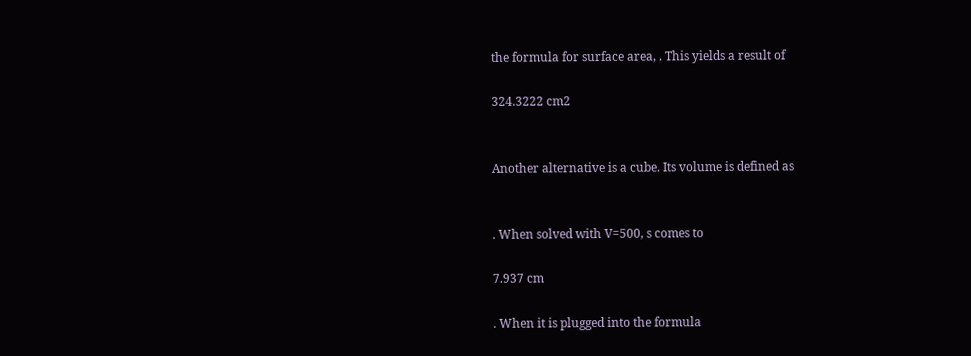the formula for surface area, . This yields a result of

324.3222 cm2


Another alternative is a cube. Its volume is defined as


. When solved with V=500, s comes to

7.937 cm

. When it is plugged into the formula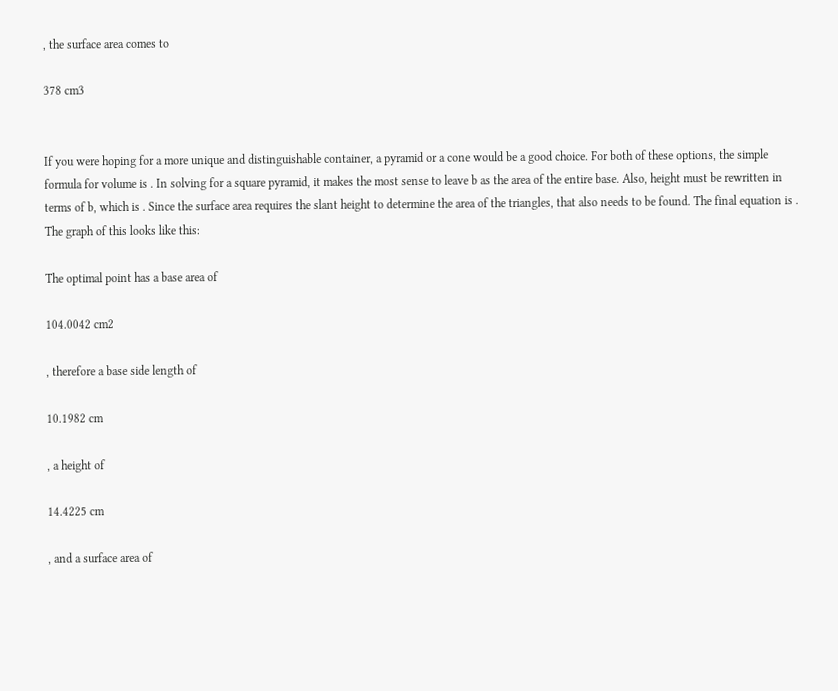, the surface area comes to

378 cm3


If you were hoping for a more unique and distinguishable container, a pyramid or a cone would be a good choice. For both of these options, the simple formula for volume is . In solving for a square pyramid, it makes the most sense to leave b as the area of the entire base. Also, height must be rewritten in terms of b, which is . Since the surface area requires the slant height to determine the area of the triangles, that also needs to be found. The final equation is . The graph of this looks like this:

The optimal point has a base area of

104.0042 cm2

, therefore a base side length of

10.1982 cm

, a height of

14.4225 cm

, and a surface area of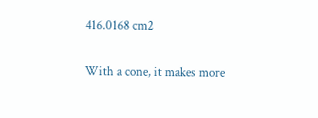416.0168 cm2


With a cone, it makes more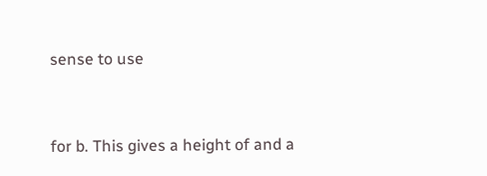sense to use


for b. This gives a height of and a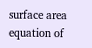surface area equation of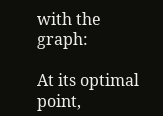with the graph:

At its optimal point,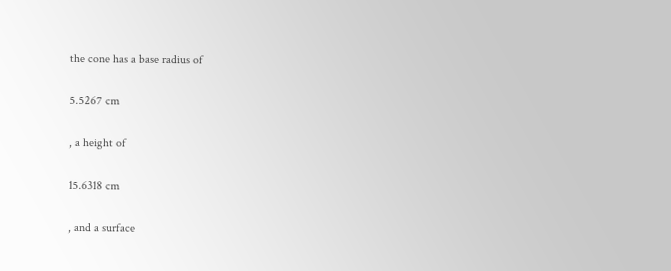the cone has a base radius of

5.5267 cm

, a height of

15.6318 cm

, and a surface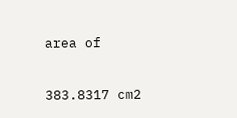area of

383.8317 cm2